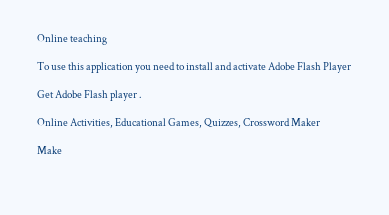Online teaching

To use this application you need to install and activate Adobe Flash Player

Get Adobe Flash player .

Online Activities, Educational Games, Quizzes, Crossword Maker

Make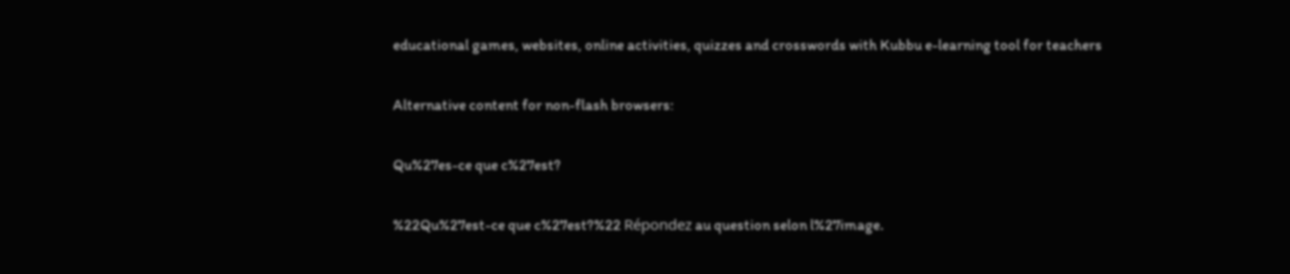educational games, websites, online activities, quizzes and crosswords with Kubbu e-learning tool for teachers

Alternative content for non-flash browsers:

Qu%27es-ce que c%27est?

%22Qu%27est-ce que c%27est?%22 Répondez au question selon l%27image.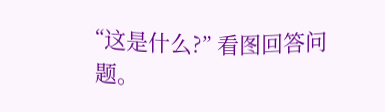“这是什么?” 看图回答问题。